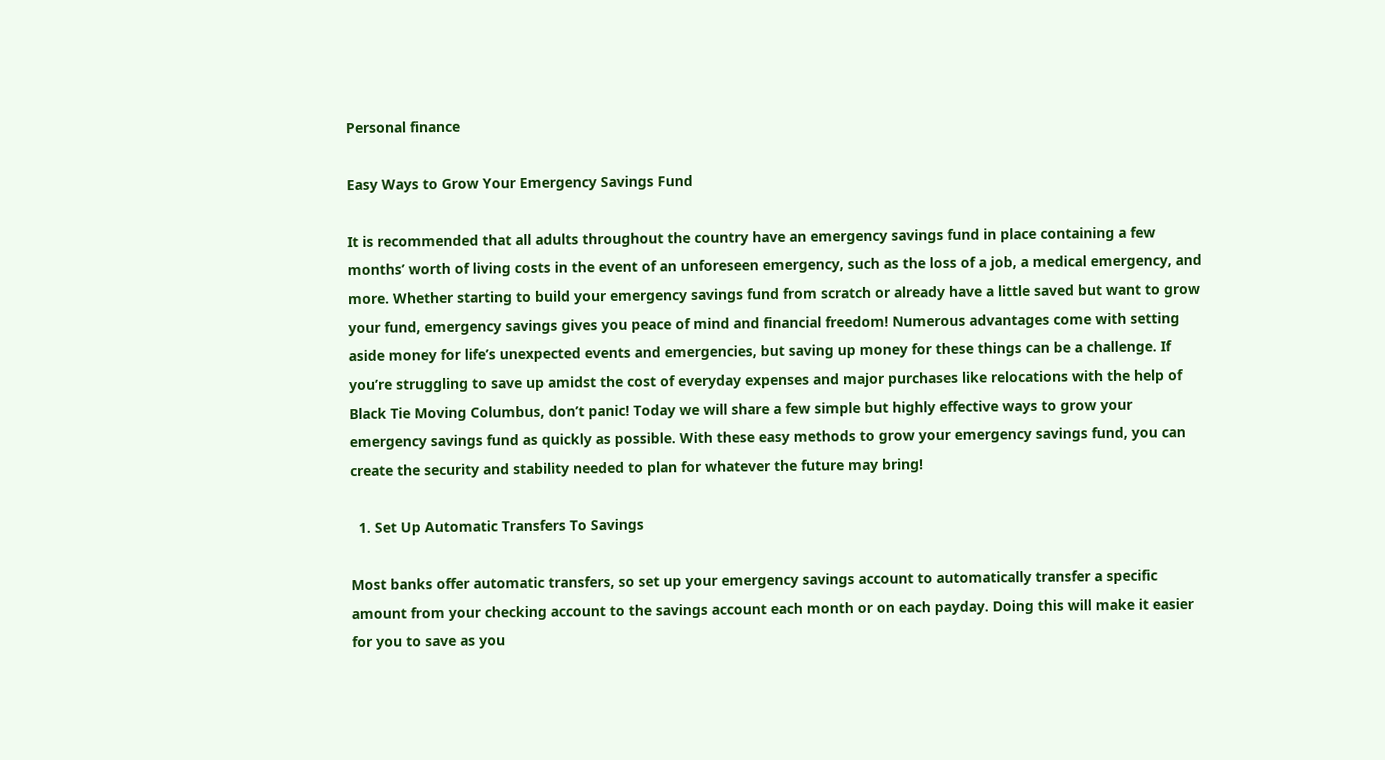Personal finance

Easy Ways to Grow Your Emergency Savings Fund

It is recommended that all adults throughout the country have an emergency savings fund in place containing a few months’ worth of living costs in the event of an unforeseen emergency, such as the loss of a job, a medical emergency, and more. Whether starting to build your emergency savings fund from scratch or already have a little saved but want to grow your fund, emergency savings gives you peace of mind and financial freedom! Numerous advantages come with setting aside money for life’s unexpected events and emergencies, but saving up money for these things can be a challenge. If you’re struggling to save up amidst the cost of everyday expenses and major purchases like relocations with the help of Black Tie Moving Columbus, don’t panic! Today we will share a few simple but highly effective ways to grow your emergency savings fund as quickly as possible. With these easy methods to grow your emergency savings fund, you can create the security and stability needed to plan for whatever the future may bring!

  1. Set Up Automatic Transfers To Savings

Most banks offer automatic transfers, so set up your emergency savings account to automatically transfer a specific amount from your checking account to the savings account each month or on each payday. Doing this will make it easier for you to save as you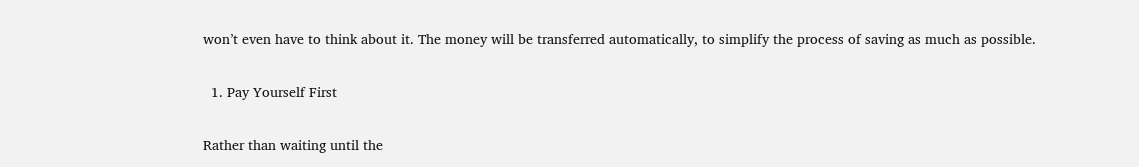won’t even have to think about it. The money will be transferred automatically, to simplify the process of saving as much as possible.

  1. Pay Yourself First

Rather than waiting until the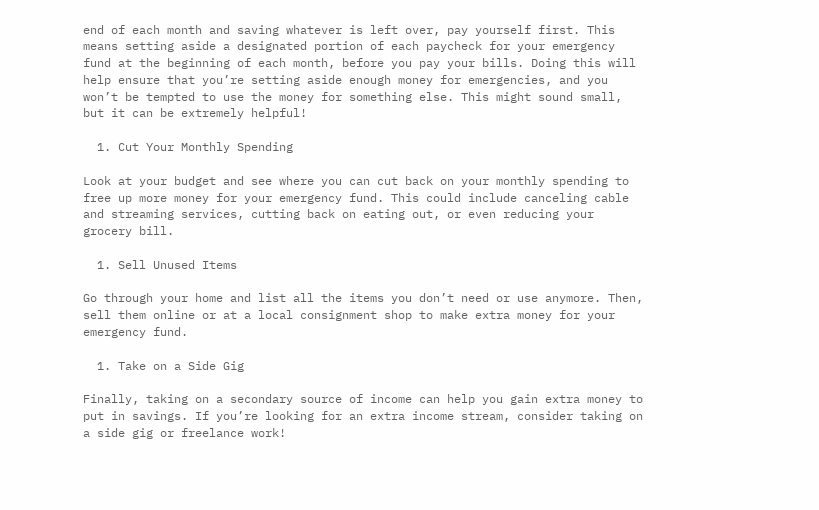end of each month and saving whatever is left over, pay yourself first. This means setting aside a designated portion of each paycheck for your emergency fund at the beginning of each month, before you pay your bills. Doing this will help ensure that you’re setting aside enough money for emergencies, and you won’t be tempted to use the money for something else. This might sound small, but it can be extremely helpful!

  1. Cut Your Monthly Spending

Look at your budget and see where you can cut back on your monthly spending to free up more money for your emergency fund. This could include canceling cable and streaming services, cutting back on eating out, or even reducing your grocery bill.

  1. Sell Unused Items

Go through your home and list all the items you don’t need or use anymore. Then, sell them online or at a local consignment shop to make extra money for your emergency fund.

  1. Take on a Side Gig

Finally, taking on a secondary source of income can help you gain extra money to put in savings. If you’re looking for an extra income stream, consider taking on a side gig or freelance work!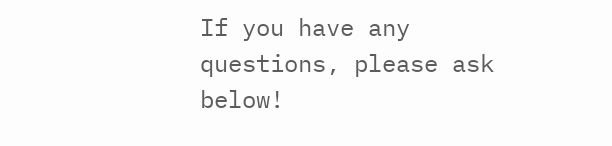If you have any questions, please ask below!